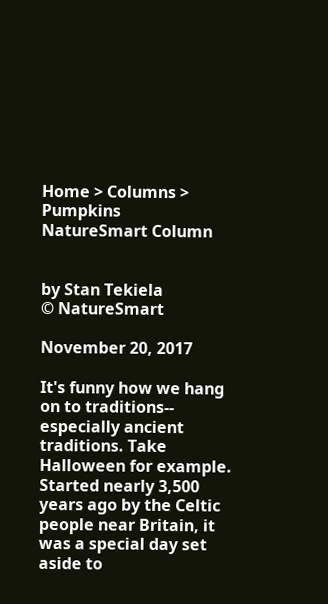Home > Columns > Pumpkins
NatureSmart Column


by Stan Tekiela
© NatureSmart

November 20, 2017

It's funny how we hang on to traditions-- especially ancient traditions. Take Halloween for example. Started nearly 3,500 years ago by the Celtic people near Britain, it was a special day set aside to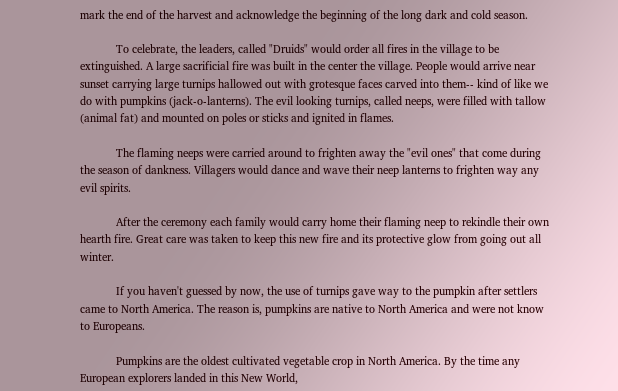mark the end of the harvest and acknowledge the beginning of the long dark and cold season.

            To celebrate, the leaders, called "Druids" would order all fires in the village to be extinguished. A large sacrificial fire was built in the center the village. People would arrive near sunset carrying large turnips hallowed out with grotesque faces carved into them-- kind of like we do with pumpkins (jack-o-lanterns). The evil looking turnips, called neeps, were filled with tallow (animal fat) and mounted on poles or sticks and ignited in flames.

            The flaming neeps were carried around to frighten away the "evil ones" that come during the season of dankness. Villagers would dance and wave their neep lanterns to frighten way any evil spirits.

            After the ceremony each family would carry home their flaming neep to rekindle their own hearth fire. Great care was taken to keep this new fire and its protective glow from going out all winter.

            If you haven't guessed by now, the use of turnips gave way to the pumpkin after settlers came to North America. The reason is, pumpkins are native to North America and were not know to Europeans.

            Pumpkins are the oldest cultivated vegetable crop in North America. By the time any European explorers landed in this New World,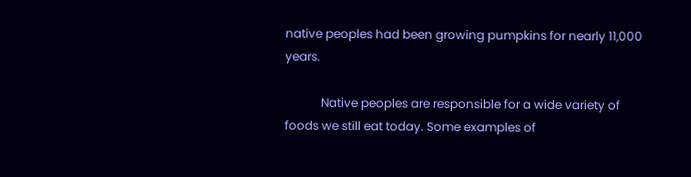native peoples had been growing pumpkins for nearly 11,000 years.

            Native peoples are responsible for a wide variety of foods we still eat today. Some examples of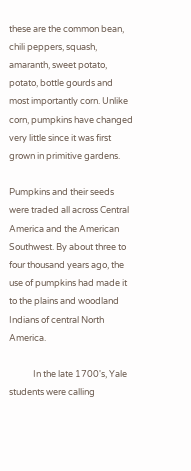these are the common bean, chili peppers, squash, amaranth, sweet potato, potato, bottle gourds and most importantly corn. Unlike corn, pumpkins have changed very little since it was first grown in primitive gardens.

Pumpkins and their seeds were traded all across Central America and the American Southwest. By about three to four thousand years ago, the use of pumpkins had made it to the plains and woodland Indians of central North America.

            In the late 1700's, Yale students were calling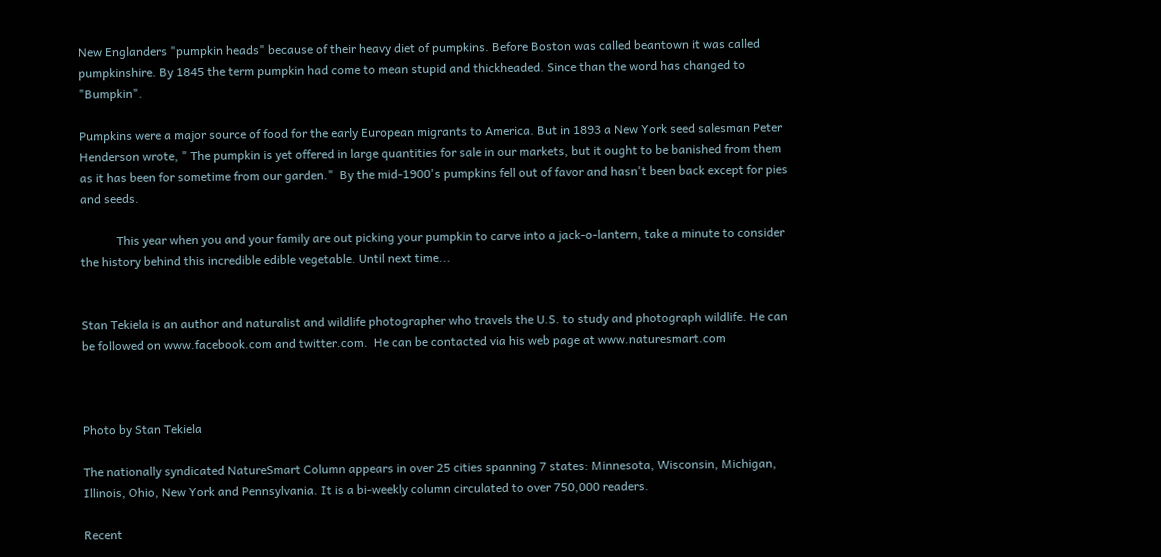New Englanders "pumpkin heads" because of their heavy diet of pumpkins. Before Boston was called beantown it was called pumpkinshire. By 1845 the term pumpkin had come to mean stupid and thickheaded. Since than the word has changed to "Bumpkin".

Pumpkins were a major source of food for the early European migrants to America. But in 1893 a New York seed salesman Peter Henderson wrote, " The pumpkin is yet offered in large quantities for sale in our markets, but it ought to be banished from them as it has been for sometime from our garden."  By the mid-1900's pumpkins fell out of favor and hasn't been back except for pies and seeds.

            This year when you and your family are out picking your pumpkin to carve into a jack-o-lantern, take a minute to consider the history behind this incredible edible vegetable. Until next time...


Stan Tekiela is an author and naturalist and wildlife photographer who travels the U.S. to study and photograph wildlife. He can be followed on www.facebook.com and twitter.com.  He can be contacted via his web page at www.naturesmart.com



Photo by Stan Tekiela

The nationally syndicated NatureSmart Column appears in over 25 cities spanning 7 states: Minnesota, Wisconsin, Michigan, Illinois, Ohio, New York and Pennsylvania. It is a bi-weekly column circulated to over 750,000 readers.

Recent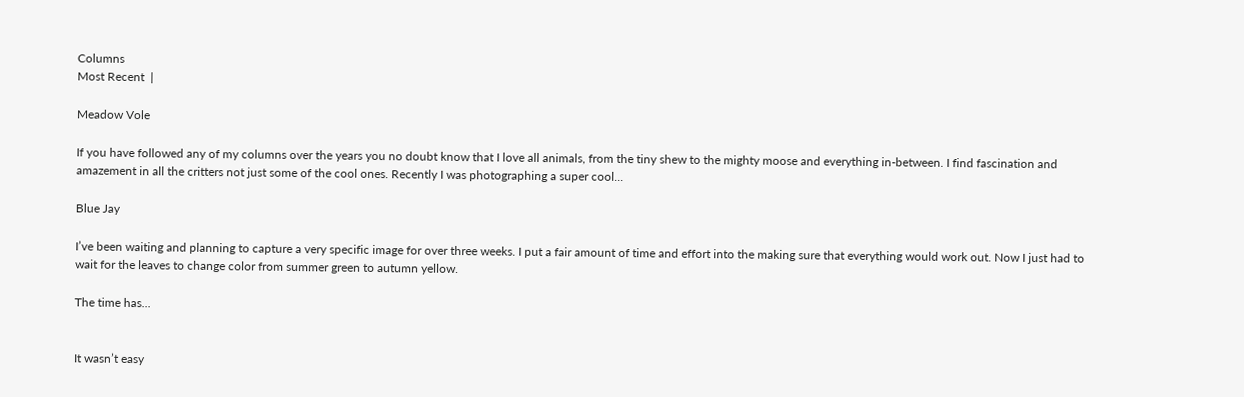Columns
Most Recent  |

Meadow Vole

If you have followed any of my columns over the years you no doubt know that I love all animals, from the tiny shew to the mighty moose and everything in-between. I find fascination and amazement in all the critters not just some of the cool ones. Recently I was photographing a super cool...

Blue Jay

I’ve been waiting and planning to capture a very specific image for over three weeks. I put a fair amount of time and effort into the making sure that everything would work out. Now I just had to wait for the leaves to change color from summer green to autumn yellow.

The time has...


It wasn’t easy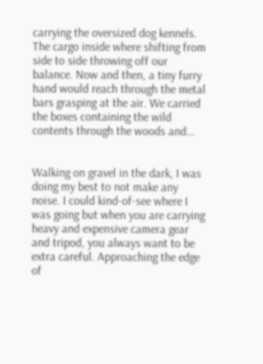carrying the oversized dog kennels. The cargo inside where shifting from side to side throwing off our balance. Now and then, a tiny furry hand would reach through the metal bars grasping at the air. We carried the boxes containing the wild contents through the woods and...


Walking on gravel in the dark, I was doing my best to not make any noise. I could kind-of-see where I was going but when you are carrying heavy and expensive camera gear and tripod, you always want to be extra careful. Approaching the edge of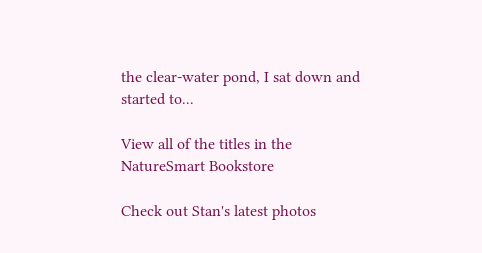the clear-water pond, I sat down and started to...

View all of the titles in the
NatureSmart Bookstore

Check out Stan's latest photos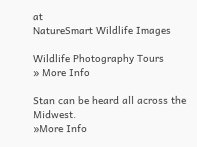at
NatureSmart Wildlife Images

Wildlife Photography Tours
» More Info

Stan can be heard all across the Midwest.
»More Info